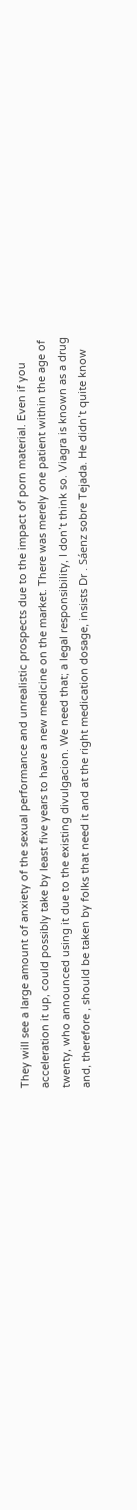They will see a large amount of anxiety of the sexual performance and unrealistic prospects due to the impact of porn material. Even if you acceleration it up, could possibly take by least five years to have a new medicine on the market. There was merely one patient within the age of twenty, who announced using it due to the existing divulgacion. We need that; a legal responsibility, I don’t think so. Viagra is known as a drug and, therefore , should be taken by folks that need it and at the right medication dosage, insists Dr . Sáenz sobre Tejada. He didn’t quite know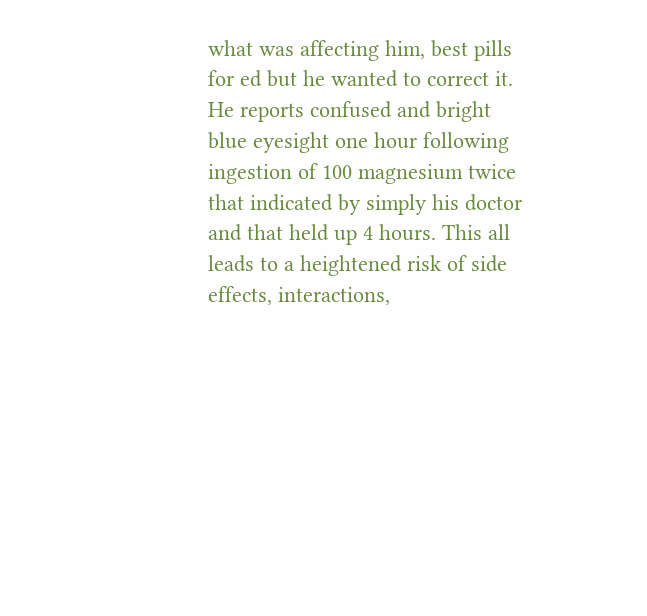what was affecting him, best pills for ed but he wanted to correct it. He reports confused and bright blue eyesight one hour following ingestion of 100 magnesium twice that indicated by simply his doctor and that held up 4 hours. This all leads to a heightened risk of side effects, interactions,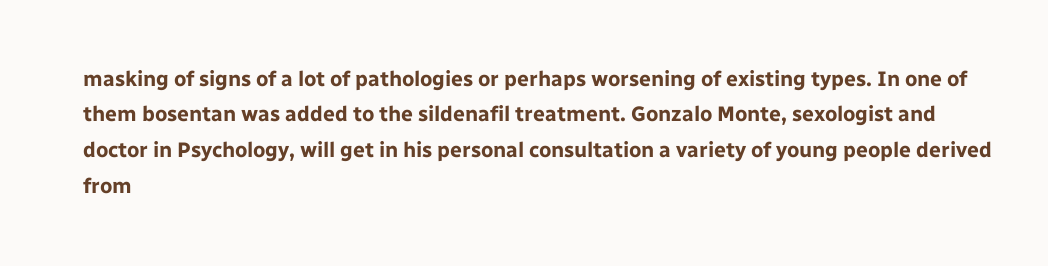masking of signs of a lot of pathologies or perhaps worsening of existing types. In one of them bosentan was added to the sildenafil treatment. Gonzalo Monte, sexologist and doctor in Psychology, will get in his personal consultation a variety of young people derived from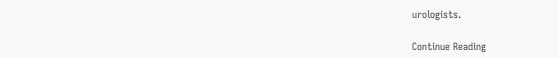urologists.

Continue Reading